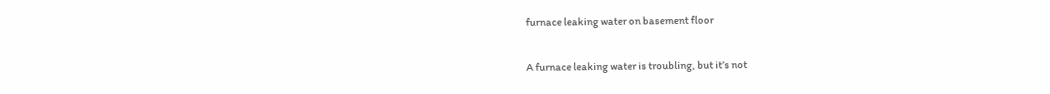furnace leaking water on basement floor

A furnace leaking water is troubling, but it’s not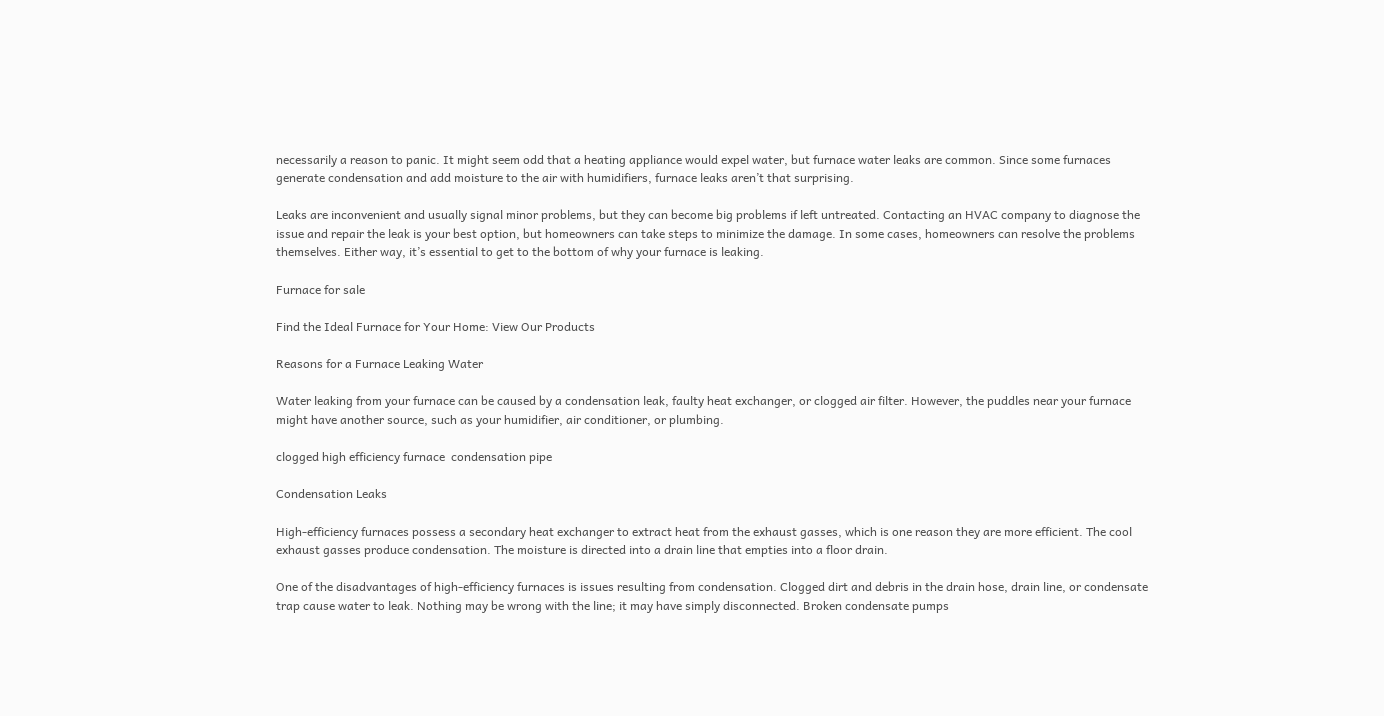necessarily a reason to panic. It might seem odd that a heating appliance would expel water, but furnace water leaks are common. Since some furnaces generate condensation and add moisture to the air with humidifiers, furnace leaks aren’t that surprising.

Leaks are inconvenient and usually signal minor problems, but they can become big problems if left untreated. Contacting an HVAC company to diagnose the issue and repair the leak is your best option, but homeowners can take steps to minimize the damage. In some cases, homeowners can resolve the problems themselves. Either way, it’s essential to get to the bottom of why your furnace is leaking.

Furnace for sale

Find the Ideal Furnace for Your Home: View Our Products

Reasons for a Furnace Leaking Water

Water leaking from your furnace can be caused by a condensation leak, faulty heat exchanger, or clogged air filter. However, the puddles near your furnace might have another source, such as your humidifier, air conditioner, or plumbing.

clogged high efficiency furnace  condensation pipe

Condensation Leaks

High-efficiency furnaces possess a secondary heat exchanger to extract heat from the exhaust gasses, which is one reason they are more efficient. The cool exhaust gasses produce condensation. The moisture is directed into a drain line that empties into a floor drain.

One of the disadvantages of high-efficiency furnaces is issues resulting from condensation. Clogged dirt and debris in the drain hose, drain line, or condensate trap cause water to leak. Nothing may be wrong with the line; it may have simply disconnected. Broken condensate pumps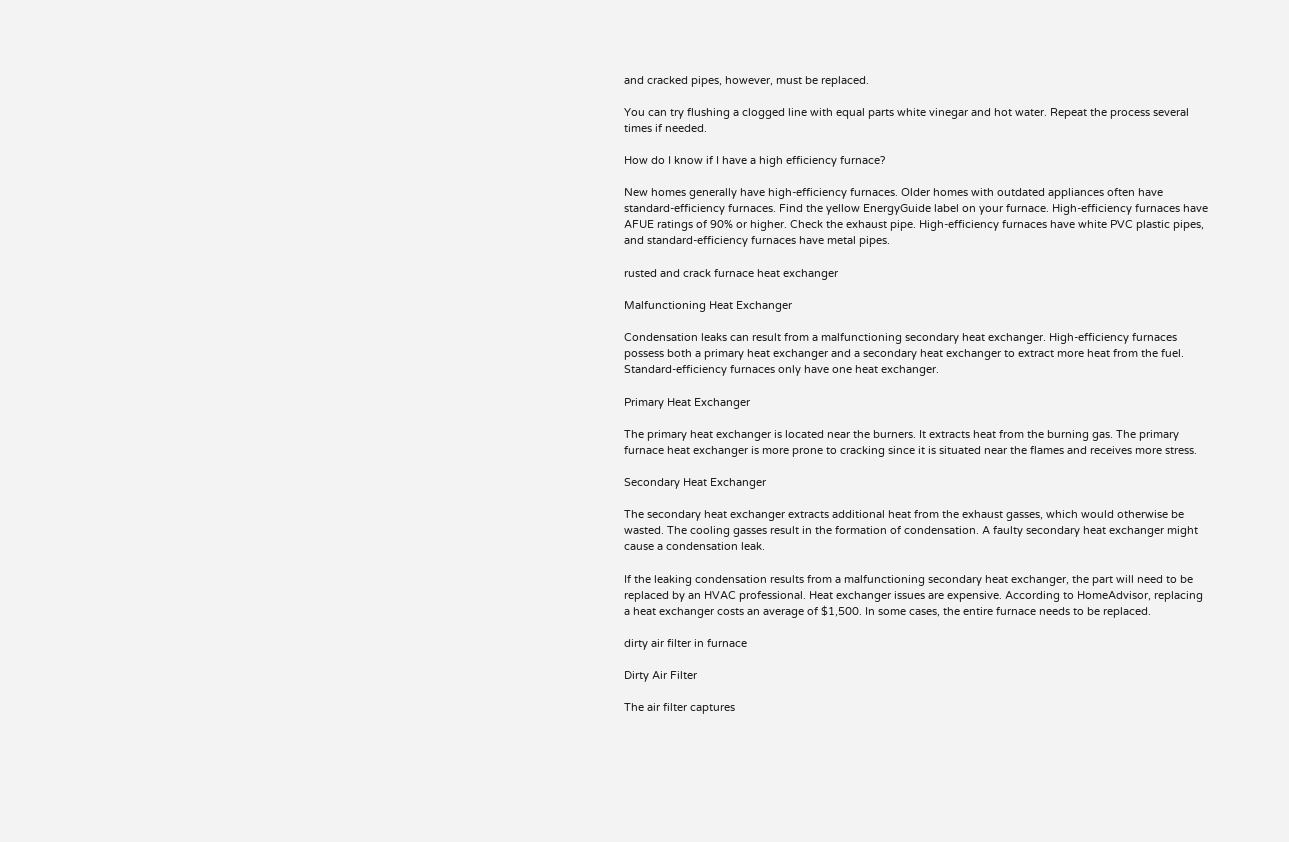and cracked pipes, however, must be replaced.

You can try flushing a clogged line with equal parts white vinegar and hot water. Repeat the process several times if needed.

How do I know if I have a high efficiency furnace?

New homes generally have high-efficiency furnaces. Older homes with outdated appliances often have standard-efficiency furnaces. Find the yellow EnergyGuide label on your furnace. High-efficiency furnaces have AFUE ratings of 90% or higher. Check the exhaust pipe. High-efficiency furnaces have white PVC plastic pipes, and standard-efficiency furnaces have metal pipes.

rusted and crack furnace heat exchanger

Malfunctioning Heat Exchanger

Condensation leaks can result from a malfunctioning secondary heat exchanger. High-efficiency furnaces possess both a primary heat exchanger and a secondary heat exchanger to extract more heat from the fuel. Standard-efficiency furnaces only have one heat exchanger.

Primary Heat Exchanger

The primary heat exchanger is located near the burners. It extracts heat from the burning gas. The primary furnace heat exchanger is more prone to cracking since it is situated near the flames and receives more stress.

Secondary Heat Exchanger

The secondary heat exchanger extracts additional heat from the exhaust gasses, which would otherwise be wasted. The cooling gasses result in the formation of condensation. A faulty secondary heat exchanger might cause a condensation leak.

If the leaking condensation results from a malfunctioning secondary heat exchanger, the part will need to be replaced by an HVAC professional. Heat exchanger issues are expensive. According to HomeAdvisor, replacing a heat exchanger costs an average of $1,500. In some cases, the entire furnace needs to be replaced.

dirty air filter in furnace

Dirty Air Filter

The air filter captures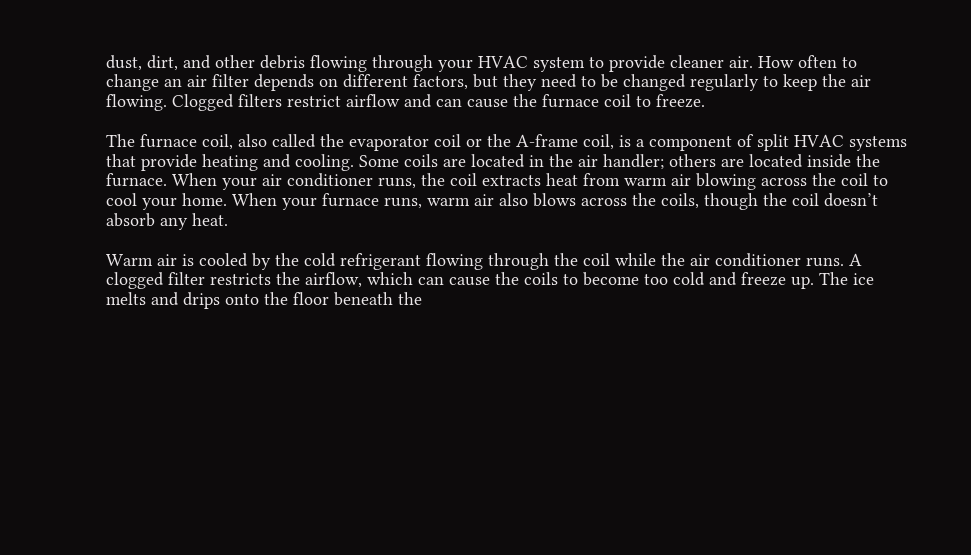dust, dirt, and other debris flowing through your HVAC system to provide cleaner air. How often to change an air filter depends on different factors, but they need to be changed regularly to keep the air flowing. Clogged filters restrict airflow and can cause the furnace coil to freeze.

The furnace coil, also called the evaporator coil or the A-frame coil, is a component of split HVAC systems that provide heating and cooling. Some coils are located in the air handler; others are located inside the furnace. When your air conditioner runs, the coil extracts heat from warm air blowing across the coil to cool your home. When your furnace runs, warm air also blows across the coils, though the coil doesn’t absorb any heat.

Warm air is cooled by the cold refrigerant flowing through the coil while the air conditioner runs. A clogged filter restricts the airflow, which can cause the coils to become too cold and freeze up. The ice melts and drips onto the floor beneath the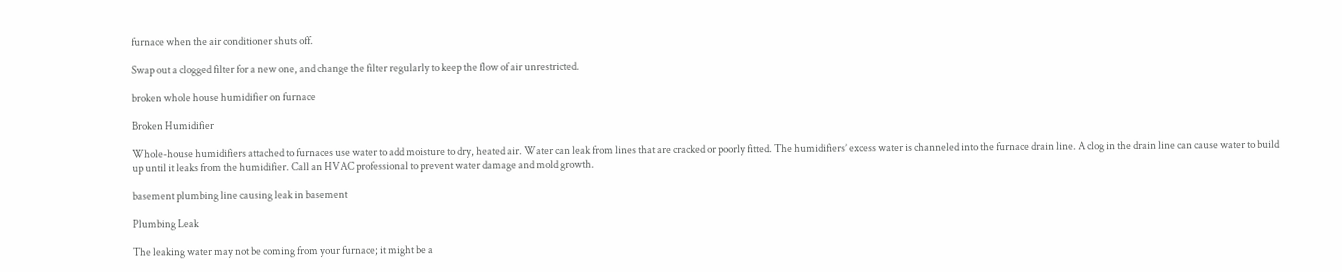furnace when the air conditioner shuts off.

Swap out a clogged filter for a new one, and change the filter regularly to keep the flow of air unrestricted.

broken whole house humidifier on furnace

Broken Humidifier

Whole-house humidifiers attached to furnaces use water to add moisture to dry, heated air. Water can leak from lines that are cracked or poorly fitted. The humidifiers’ excess water is channeled into the furnace drain line. A clog in the drain line can cause water to build up until it leaks from the humidifier. Call an HVAC professional to prevent water damage and mold growth.

basement plumbing line causing leak in basement

Plumbing Leak

The leaking water may not be coming from your furnace; it might be a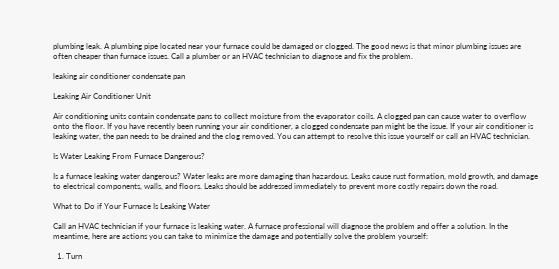plumbing leak. A plumbing pipe located near your furnace could be damaged or clogged. The good news is that minor plumbing issues are often cheaper than furnace issues. Call a plumber or an HVAC technician to diagnose and fix the problem.

leaking air conditioner condensate pan

Leaking Air Conditioner Unit

Air conditioning units contain condensate pans to collect moisture from the evaporator coils. A clogged pan can cause water to overflow onto the floor. If you have recently been running your air conditioner, a clogged condensate pan might be the issue. If your air conditioner is leaking water, the pan needs to be drained and the clog removed. You can attempt to resolve this issue yourself or call an HVAC technician.

Is Water Leaking From Furnace Dangerous?

Is a furnace leaking water dangerous? Water leaks are more damaging than hazardous. Leaks cause rust formation, mold growth, and damage to electrical components, walls, and floors. Leaks should be addressed immediately to prevent more costly repairs down the road.

What to Do if Your Furnace Is Leaking Water

Call an HVAC technician if your furnace is leaking water. A furnace professional will diagnose the problem and offer a solution. In the meantime, here are actions you can take to minimize the damage and potentially solve the problem yourself:

  1. Turn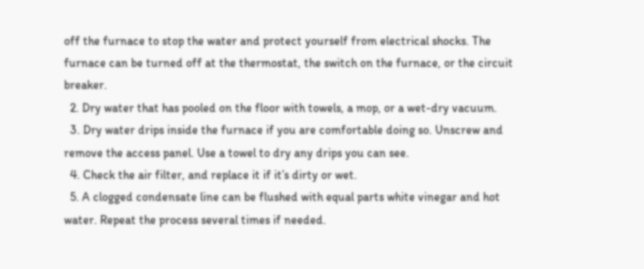off the furnace to stop the water and protect yourself from electrical shocks. The furnace can be turned off at the thermostat, the switch on the furnace, or the circuit breaker.
  2. Dry water that has pooled on the floor with towels, a mop, or a wet-dry vacuum.
  3. Dry water drips inside the furnace if you are comfortable doing so. Unscrew and remove the access panel. Use a towel to dry any drips you can see.
  4. Check the air filter, and replace it if it’s dirty or wet.
  5. A clogged condensate line can be flushed with equal parts white vinegar and hot water. Repeat the process several times if needed.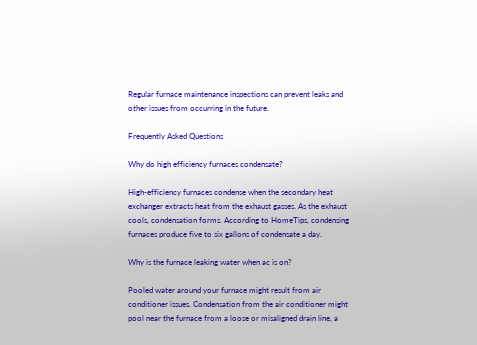Regular furnace maintenance inspections can prevent leaks and other issues from occurring in the future.

Frequently Asked Questions

Why do high efficiency furnaces condensate?

High-efficiency furnaces condense when the secondary heat exchanger extracts heat from the exhaust gasses. As the exhaust cools, condensation forms. According to HomeTips, condensing furnaces produce five to six gallons of condensate a day.

Why is the furnace leaking water when ac is on?

Pooled water around your furnace might result from air conditioner issues. Condensation from the air conditioner might pool near the furnace from a loose or misaligned drain line, a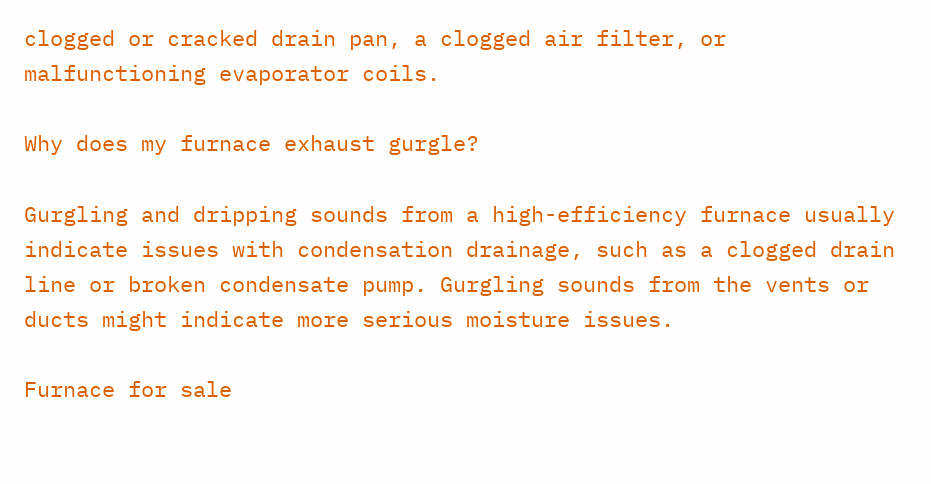clogged or cracked drain pan, a clogged air filter, or malfunctioning evaporator coils.

Why does my furnace exhaust gurgle?

Gurgling and dripping sounds from a high-efficiency furnace usually indicate issues with condensation drainage, such as a clogged drain line or broken condensate pump. Gurgling sounds from the vents or ducts might indicate more serious moisture issues.

Furnace for sale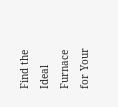Find the Ideal Furnace for Your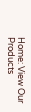Home: View Our Products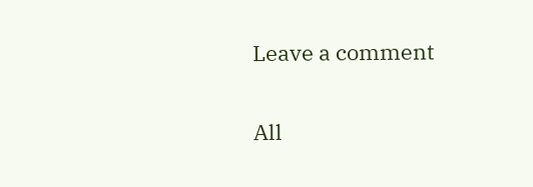Leave a comment

All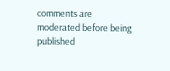comments are moderated before being published